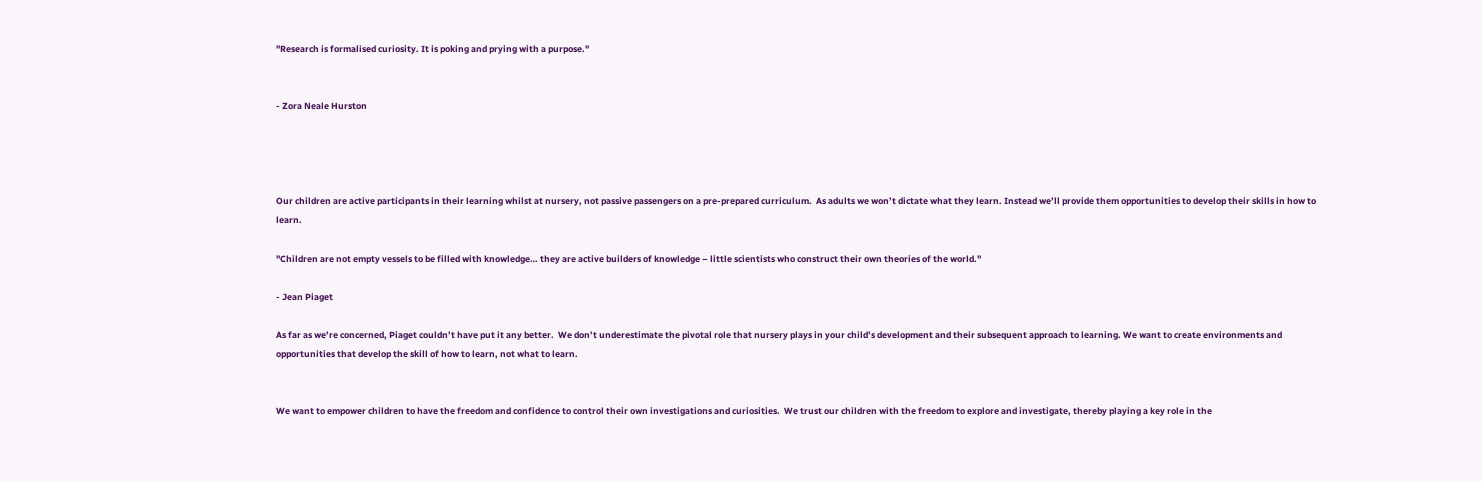"Research is formalised curiosity. It is poking and prying with a purpose."


- Zora Neale Hurston




Our children are active participants in their learning whilst at nursery, not passive passengers on a pre-prepared curriculum.  As adults we won’t dictate what they learn. Instead we’ll provide them opportunities to develop their skills in how to learn.

"Children are not empty vessels to be filled with knowledge… they are active builders of knowledge – little scientists who construct their own theories of the world."

- Jean Piaget

As far as we’re concerned, Piaget couldn’t have put it any better.  We don’t underestimate the pivotal role that nursery plays in your child’s development and their subsequent approach to learning. We want to create environments and opportunities that develop the skill of how to learn, not what to learn.


We want to empower children to have the freedom and confidence to control their own investigations and curiosities.  We trust our children with the freedom to explore and investigate, thereby playing a key role in the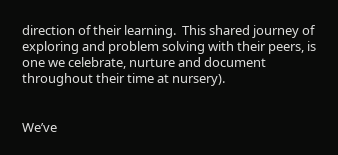direction of their learning.  This shared journey of exploring and problem solving with their peers, is one we celebrate, nurture and document throughout their time at nursery).


We’ve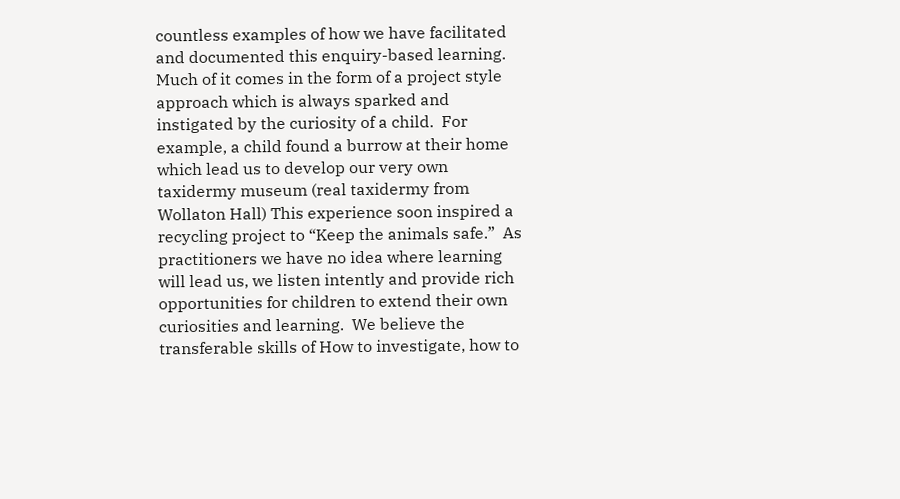countless examples of how we have facilitated and documented this enquiry-based learning.  Much of it comes in the form of a project style approach which is always sparked and instigated by the curiosity of a child.  For example, a child found a burrow at their home which lead us to develop our very own taxidermy museum (real taxidermy from Wollaton Hall) This experience soon inspired a recycling project to “Keep the animals safe.”  As practitioners we have no idea where learning will lead us, we listen intently and provide rich opportunities for children to extend their own curiosities and learning.  We believe the transferable skills of How to investigate, how to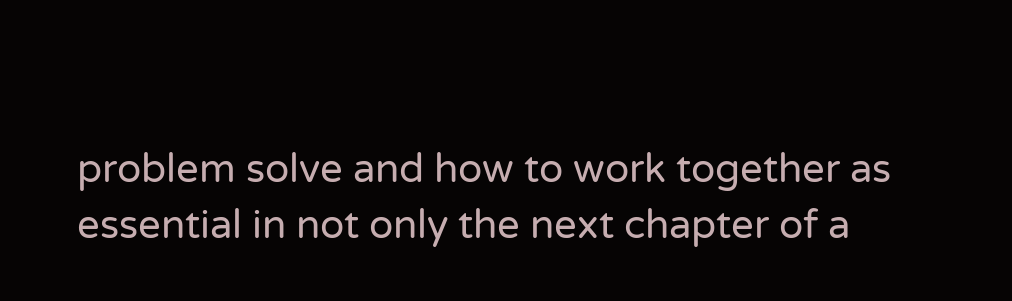problem solve and how to work together as essential in not only the next chapter of a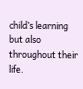child’s learning but also throughout their life.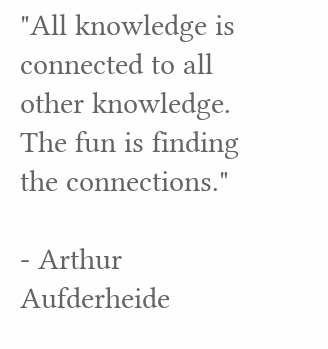"All knowledge is connected to all other knowledge.  The fun is finding the connections."

- Arthur Aufderheide